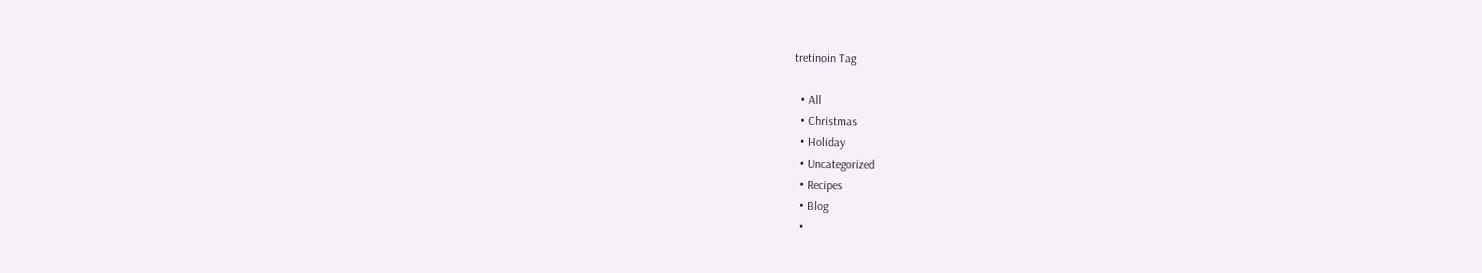tretinoin Tag

  • All
  • Christmas
  • Holiday
  • Uncategorized
  • Recipes
  • Blog
  •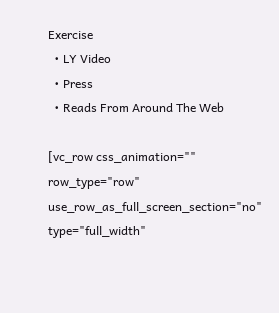Exercise
  • LY Video
  • Press
  • Reads From Around The Web

[vc_row css_animation="" row_type="row" use_row_as_full_screen_section="no" type="full_width"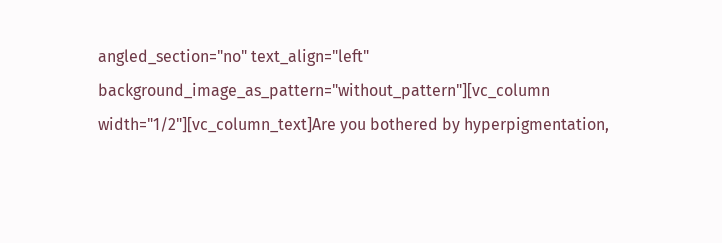angled_section="no" text_align="left" background_image_as_pattern="without_pattern"][vc_column width="1/2"][vc_column_text]Are you bothered by hyperpigmentation,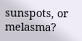sunspots, or melasma?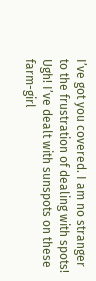I’ve got you covered. I am no stranger to the frustration of dealing with spots! Ugh! I’ve dealt with sunspots on these farm-girl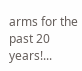arms for the past 20 years!...